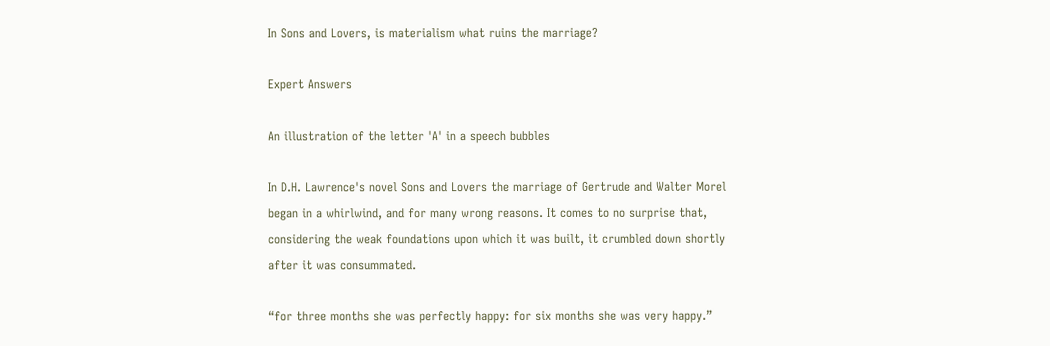In Sons and Lovers, is materialism what ruins the marriage?

Expert Answers

An illustration of the letter 'A' in a speech bubbles

In D.H. Lawrence's novel Sons and Lovers the marriage of Gertrude and Walter Morel began in a whirlwind, and for many wrong reasons. It comes to no surprise that, considering the weak foundations upon which it was built, it crumbled down shortly after it was consummated.

“for three months she was perfectly happy: for six months she was very happy.”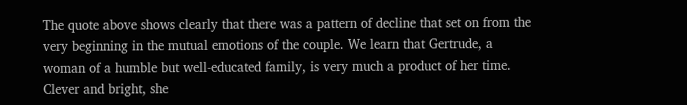The quote above shows clearly that there was a pattern of decline that set on from the very beginning in the mutual emotions of the couple. We learn that Gertrude, a woman of a humble but well-educated family, is very much a product of her time. Clever and bright, she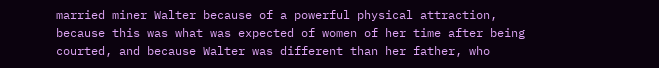married miner Walter because of a powerful physical attraction, because this was what was expected of women of her time after being courted, and because Walter was different than her father, who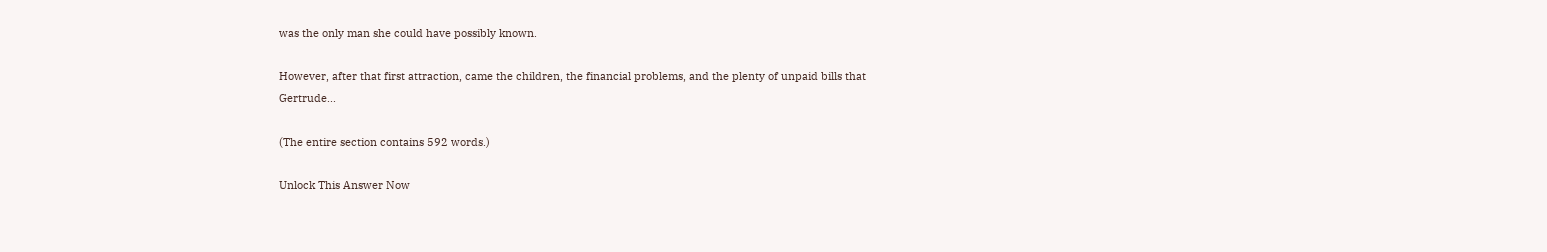was the only man she could have possibly known.

However, after that first attraction, came the children, the financial problems, and the plenty of unpaid bills that Gertrude...

(The entire section contains 592 words.)

Unlock This Answer Now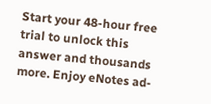Start your 48-hour free trial to unlock this answer and thousands more. Enjoy eNotes ad-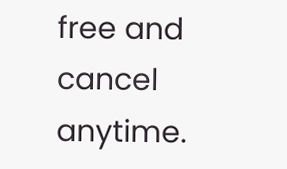free and cancel anytime.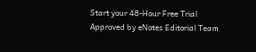Start your 48-Hour Free Trial
Approved by eNotes Editorial Team